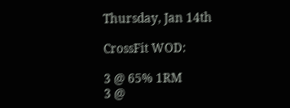Thursday, Jan 14th

CrossFit WOD:

3 @ 65% 1RM
3 @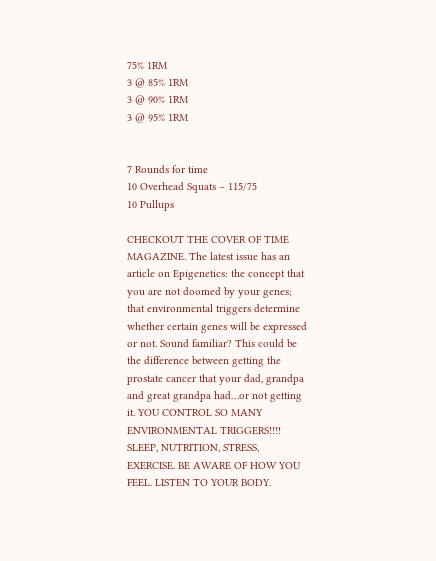75% 1RM
3 @ 85% 1RM
3 @ 90% 1RM
3 @ 95% 1RM


7 Rounds for time
10 Overhead Squats – 115/75
10 Pullups

CHECKOUT THE COVER OF TIME MAGAZINE. The latest issue has an article on Epigenetics: the concept that you are not doomed by your genes; that environmental triggers determine whether certain genes will be expressed or not. Sound familiar? This could be the difference between getting the prostate cancer that your dad, grandpa and great grandpa had…or not getting it. YOU CONTROL SO MANY ENVIRONMENTAL TRIGGERS!!!! SLEEP, NUTRITION, STRESS, EXERCISE. BE AWARE OF HOW YOU FEEL. LISTEN TO YOUR BODY.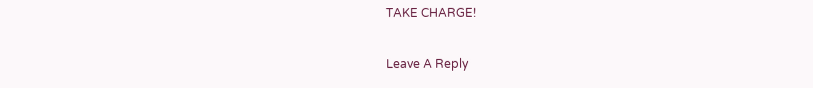TAKE CHARGE!

Leave A Reply